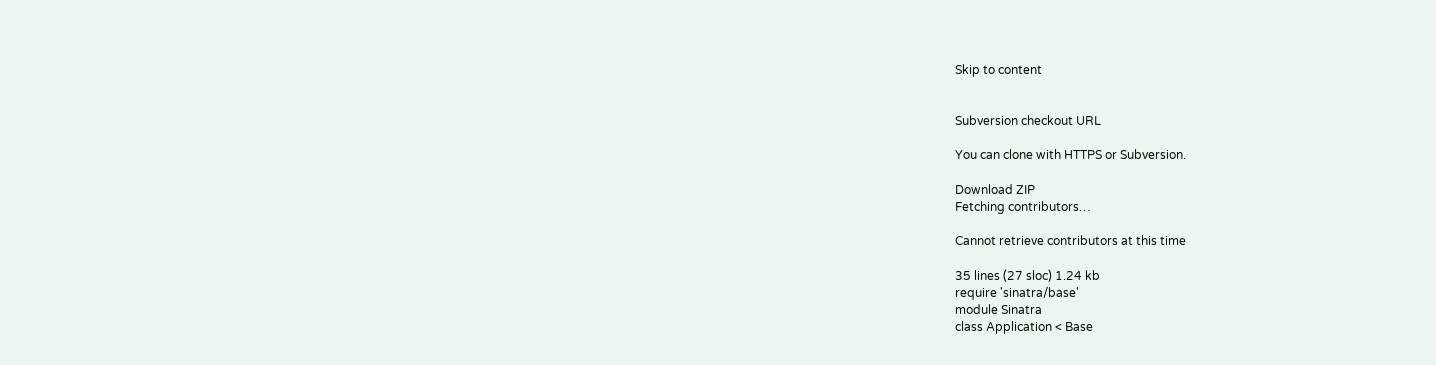Skip to content


Subversion checkout URL

You can clone with HTTPS or Subversion.

Download ZIP
Fetching contributors…

Cannot retrieve contributors at this time

35 lines (27 sloc) 1.24 kb
require 'sinatra/base'
module Sinatra
class Application < Base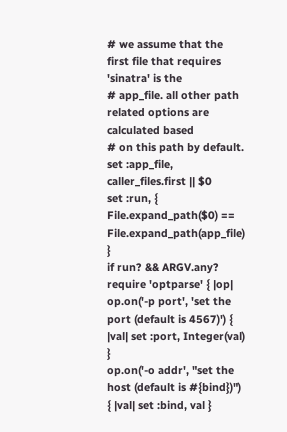# we assume that the first file that requires 'sinatra' is the
# app_file. all other path related options are calculated based
# on this path by default.
set :app_file, caller_files.first || $0
set :run, { File.expand_path($0) == File.expand_path(app_file) }
if run? && ARGV.any?
require 'optparse' { |op|
op.on('-p port', 'set the port (default is 4567)') { |val| set :port, Integer(val) }
op.on('-o addr', "set the host (default is #{bind})") { |val| set :bind, val }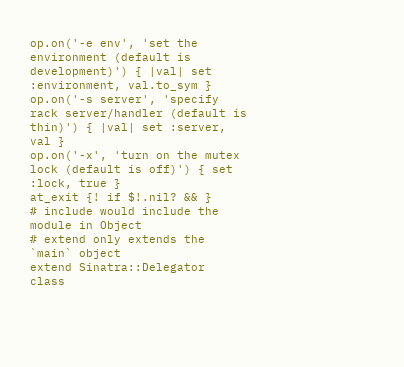op.on('-e env', 'set the environment (default is development)') { |val| set :environment, val.to_sym }
op.on('-s server', 'specify rack server/handler (default is thin)') { |val| set :server, val }
op.on('-x', 'turn on the mutex lock (default is off)') { set :lock, true }
at_exit {! if $!.nil? && }
# include would include the module in Object
# extend only extends the `main` object
extend Sinatra::Delegator
class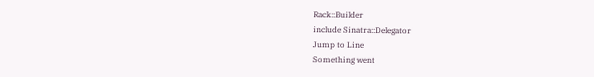Rack::Builder
include Sinatra::Delegator
Jump to Line
Something went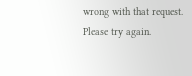wrong with that request. Please try again.